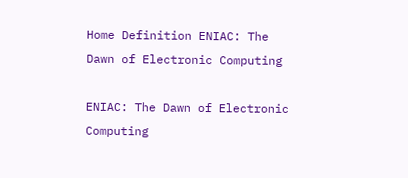Home Definition ENIAC: The Dawn of Electronic Computing

ENIAC: The Dawn of Electronic Computing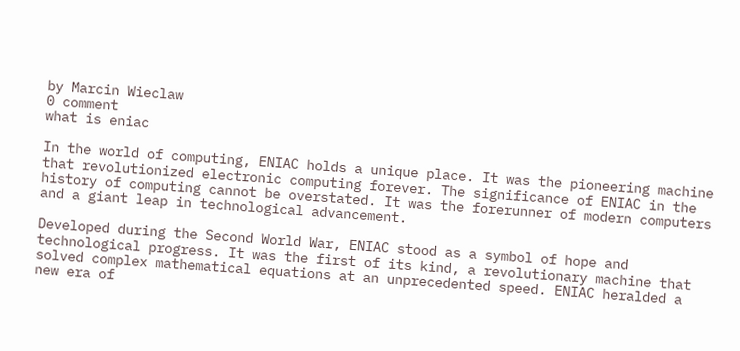by Marcin Wieclaw
0 comment
what is eniac

In the world of computing, ENIAC holds a unique place. It was the pioneering machine that revolutionized electronic computing forever. The significance of ENIAC in the history of computing cannot be overstated. It was the forerunner of modern computers and a giant leap in technological advancement.

Developed during the Second World War, ENIAC stood as a symbol of hope and technological progress. It was the first of its kind, a revolutionary machine that solved complex mathematical equations at an unprecedented speed. ENIAC heralded a new era of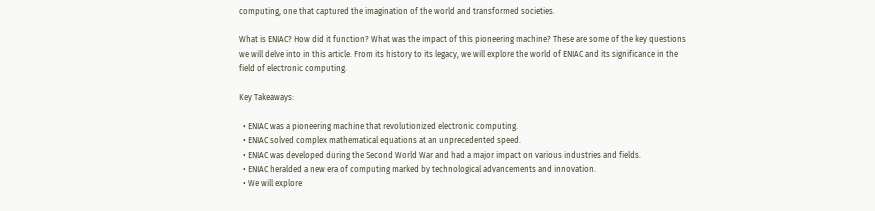computing, one that captured the imagination of the world and transformed societies.

What is ENIAC? How did it function? What was the impact of this pioneering machine? These are some of the key questions we will delve into in this article. From its history to its legacy, we will explore the world of ENIAC and its significance in the field of electronic computing.

Key Takeaways:

  • ENIAC was a pioneering machine that revolutionized electronic computing.
  • ENIAC solved complex mathematical equations at an unprecedented speed.
  • ENIAC was developed during the Second World War and had a major impact on various industries and fields.
  • ENIAC heralded a new era of computing marked by technological advancements and innovation.
  • We will explore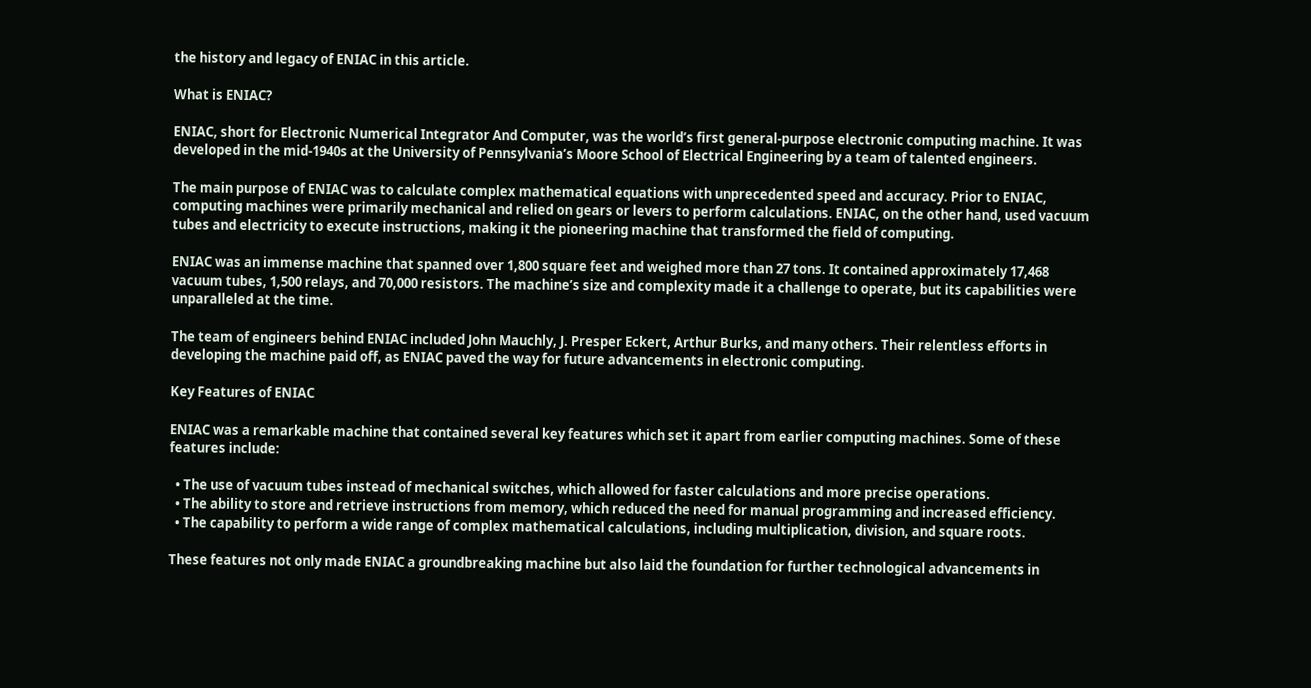the history and legacy of ENIAC in this article.

What is ENIAC?

ENIAC, short for Electronic Numerical Integrator And Computer, was the world’s first general-purpose electronic computing machine. It was developed in the mid-1940s at the University of Pennsylvania’s Moore School of Electrical Engineering by a team of talented engineers.

The main purpose of ENIAC was to calculate complex mathematical equations with unprecedented speed and accuracy. Prior to ENIAC, computing machines were primarily mechanical and relied on gears or levers to perform calculations. ENIAC, on the other hand, used vacuum tubes and electricity to execute instructions, making it the pioneering machine that transformed the field of computing.

ENIAC was an immense machine that spanned over 1,800 square feet and weighed more than 27 tons. It contained approximately 17,468 vacuum tubes, 1,500 relays, and 70,000 resistors. The machine’s size and complexity made it a challenge to operate, but its capabilities were unparalleled at the time.

The team of engineers behind ENIAC included John Mauchly, J. Presper Eckert, Arthur Burks, and many others. Their relentless efforts in developing the machine paid off, as ENIAC paved the way for future advancements in electronic computing.

Key Features of ENIAC

ENIAC was a remarkable machine that contained several key features which set it apart from earlier computing machines. Some of these features include:

  • The use of vacuum tubes instead of mechanical switches, which allowed for faster calculations and more precise operations.
  • The ability to store and retrieve instructions from memory, which reduced the need for manual programming and increased efficiency.
  • The capability to perform a wide range of complex mathematical calculations, including multiplication, division, and square roots.

These features not only made ENIAC a groundbreaking machine but also laid the foundation for further technological advancements in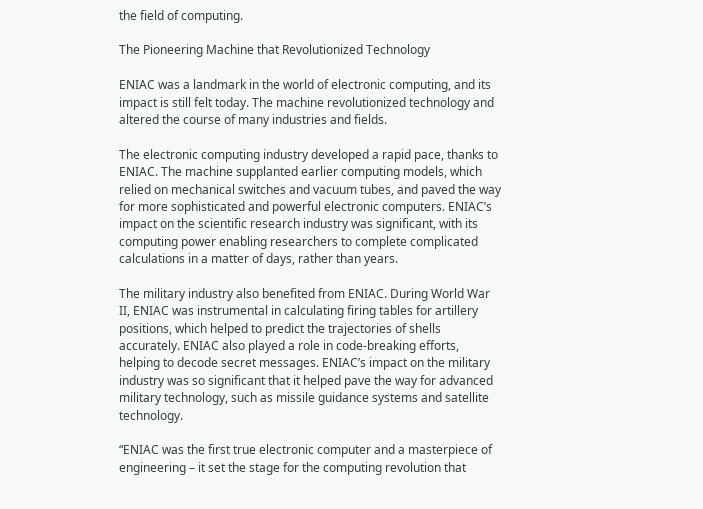the field of computing.

The Pioneering Machine that Revolutionized Technology

ENIAC was a landmark in the world of electronic computing, and its impact is still felt today. The machine revolutionized technology and altered the course of many industries and fields.

The electronic computing industry developed a rapid pace, thanks to ENIAC. The machine supplanted earlier computing models, which relied on mechanical switches and vacuum tubes, and paved the way for more sophisticated and powerful electronic computers. ENIAC’s impact on the scientific research industry was significant, with its computing power enabling researchers to complete complicated calculations in a matter of days, rather than years.

The military industry also benefited from ENIAC. During World War II, ENIAC was instrumental in calculating firing tables for artillery positions, which helped to predict the trajectories of shells accurately. ENIAC also played a role in code-breaking efforts, helping to decode secret messages. ENIAC’s impact on the military industry was so significant that it helped pave the way for advanced military technology, such as missile guidance systems and satellite technology.

“ENIAC was the first true electronic computer and a masterpiece of engineering – it set the stage for the computing revolution that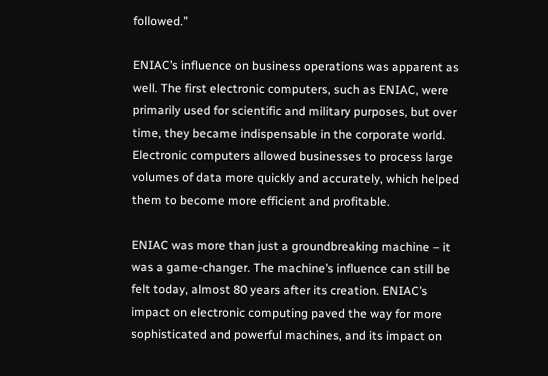followed.”

ENIAC’s influence on business operations was apparent as well. The first electronic computers, such as ENIAC, were primarily used for scientific and military purposes, but over time, they became indispensable in the corporate world. Electronic computers allowed businesses to process large volumes of data more quickly and accurately, which helped them to become more efficient and profitable.

ENIAC was more than just a groundbreaking machine – it was a game-changer. The machine’s influence can still be felt today, almost 80 years after its creation. ENIAC’s impact on electronic computing paved the way for more sophisticated and powerful machines, and its impact on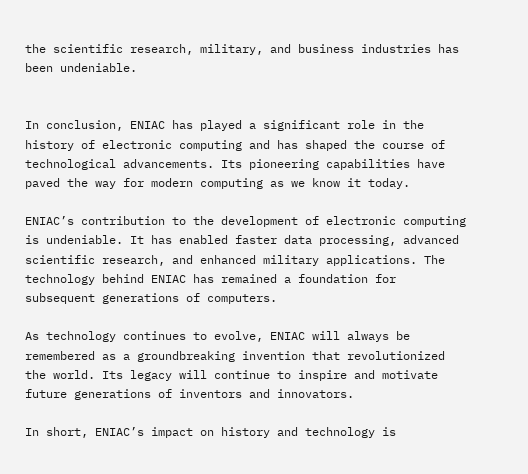the scientific research, military, and business industries has been undeniable.


In conclusion, ENIAC has played a significant role in the history of electronic computing and has shaped the course of technological advancements. Its pioneering capabilities have paved the way for modern computing as we know it today.

ENIAC’s contribution to the development of electronic computing is undeniable. It has enabled faster data processing, advanced scientific research, and enhanced military applications. The technology behind ENIAC has remained a foundation for subsequent generations of computers.

As technology continues to evolve, ENIAC will always be remembered as a groundbreaking invention that revolutionized the world. Its legacy will continue to inspire and motivate future generations of inventors and innovators.

In short, ENIAC’s impact on history and technology is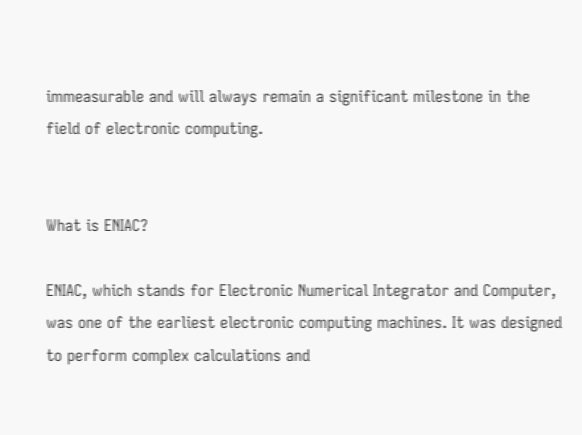immeasurable and will always remain a significant milestone in the field of electronic computing.


What is ENIAC?

ENIAC, which stands for Electronic Numerical Integrator and Computer, was one of the earliest electronic computing machines. It was designed to perform complex calculations and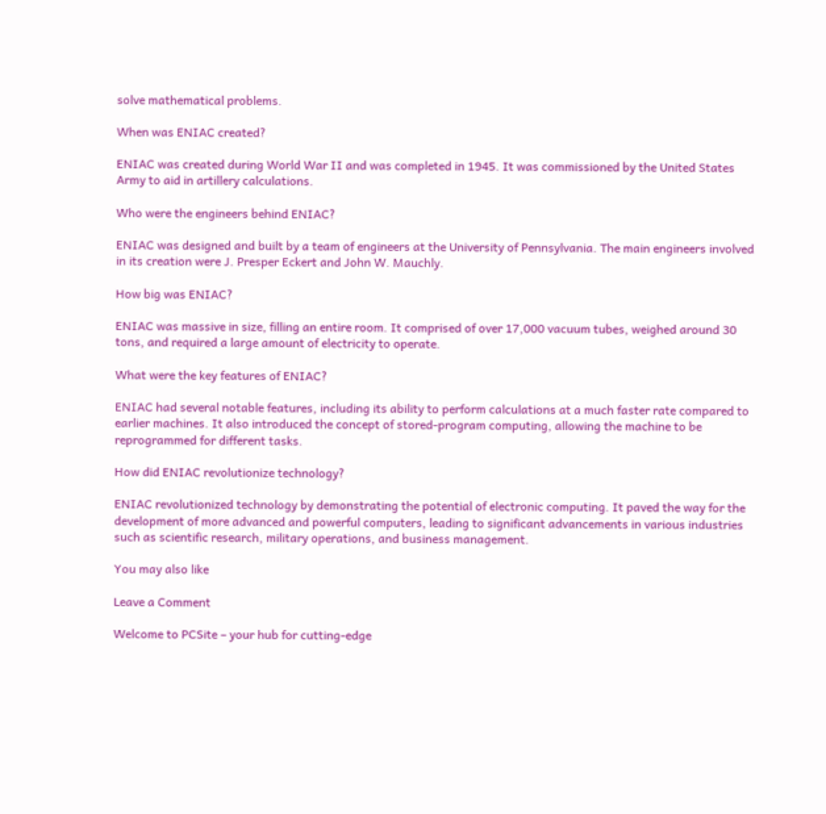solve mathematical problems.

When was ENIAC created?

ENIAC was created during World War II and was completed in 1945. It was commissioned by the United States Army to aid in artillery calculations.

Who were the engineers behind ENIAC?

ENIAC was designed and built by a team of engineers at the University of Pennsylvania. The main engineers involved in its creation were J. Presper Eckert and John W. Mauchly.

How big was ENIAC?

ENIAC was massive in size, filling an entire room. It comprised of over 17,000 vacuum tubes, weighed around 30 tons, and required a large amount of electricity to operate.

What were the key features of ENIAC?

ENIAC had several notable features, including its ability to perform calculations at a much faster rate compared to earlier machines. It also introduced the concept of stored-program computing, allowing the machine to be reprogrammed for different tasks.

How did ENIAC revolutionize technology?

ENIAC revolutionized technology by demonstrating the potential of electronic computing. It paved the way for the development of more advanced and powerful computers, leading to significant advancements in various industries such as scientific research, military operations, and business management.

You may also like

Leave a Comment

Welcome to PCSite – your hub for cutting-edge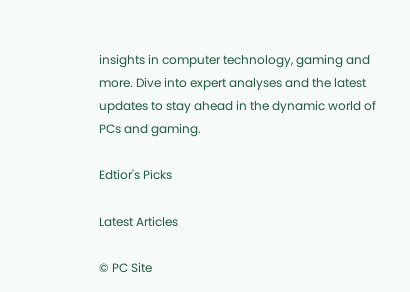insights in computer technology, gaming and more. Dive into expert analyses and the latest updates to stay ahead in the dynamic world of PCs and gaming.

Edtior's Picks

Latest Articles

© PC Site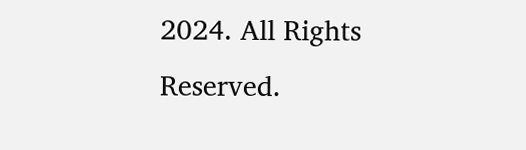2024. All Rights Reserved.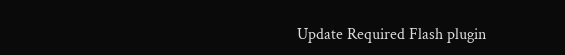Update Required Flash plugin